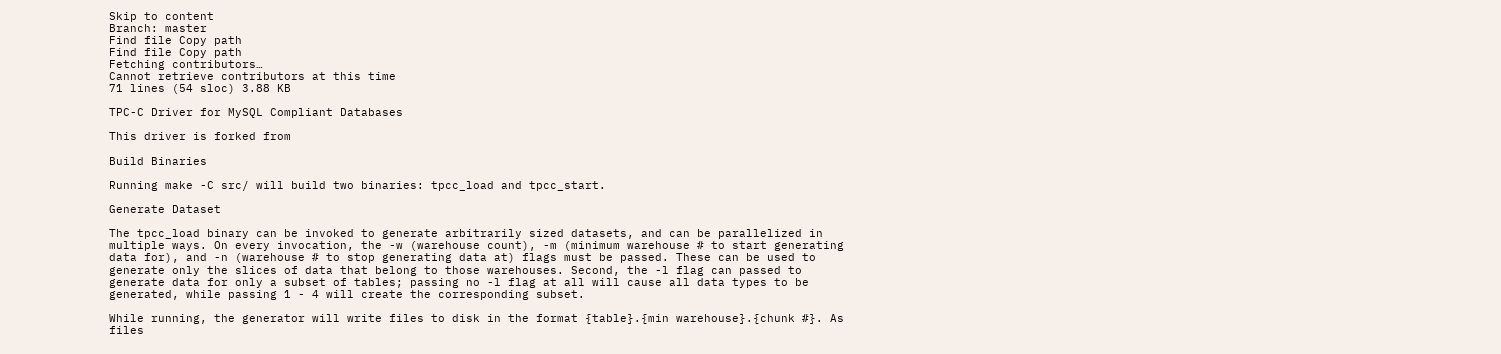Skip to content
Branch: master
Find file Copy path
Find file Copy path
Fetching contributors…
Cannot retrieve contributors at this time
71 lines (54 sloc) 3.88 KB

TPC-C Driver for MySQL Compliant Databases

This driver is forked from

Build Binaries

Running make -C src/ will build two binaries: tpcc_load and tpcc_start.

Generate Dataset

The tpcc_load binary can be invoked to generate arbitrarily sized datasets, and can be parallelized in multiple ways. On every invocation, the -w (warehouse count), -m (minimum warehouse # to start generating data for), and -n (warehouse # to stop generating data at) flags must be passed. These can be used to generate only the slices of data that belong to those warehouses. Second, the -l flag can passed to generate data for only a subset of tables; passing no -l flag at all will cause all data types to be generated, while passing 1 - 4 will create the corresponding subset.

While running, the generator will write files to disk in the format {table}.{min warehouse}.{chunk #}. As files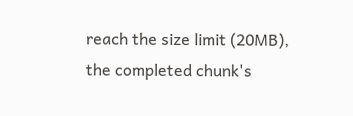reach the size limit (20MB), the completed chunk's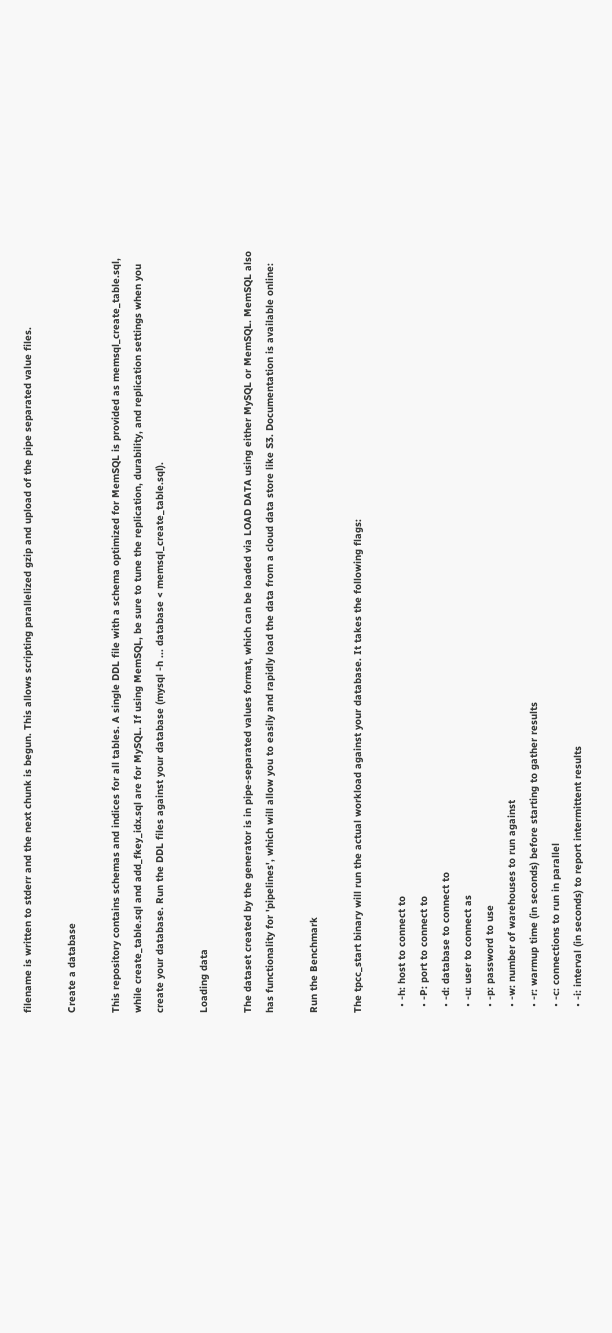filename is written to stderr and the next chunk is begun. This allows scripting parallelized gzip and upload of the pipe separated value files.

Create a database

This repository contains schemas and indices for all tables. A single DDL file with a schema optimized for MemSQL is provided as memsql_create_table.sql, while create_table.sql and add_fkey_idx.sql are for MySQL. If using MemSQL, be sure to tune the replication, durability, and replication settings when you create your database. Run the DDL files against your database (mysql -h ... database < memsql_create_table.sql).

Loading data

The dataset created by the generator is in pipe-separated values format, which can be loaded via LOAD DATA using either MySQL or MemSQL. MemSQL also has functionality for 'pipelines', which will allow you to easily and rapidly load the data from a cloud data store like S3. Documentation is available online:

Run the Benchmark

The tpcc_start binary will run the actual workload against your database. It takes the following flags:

  • -h: host to connect to
  • -P: port to connect to
  • -d: database to connect to
  • -u: user to connect as
  • -p: password to use
  • -w: number of warehouses to run against
  • -r: warmup time (in seconds) before starting to gather results
  • -c: connections to run in parallel
  • -i: interval (in seconds) to report intermittent results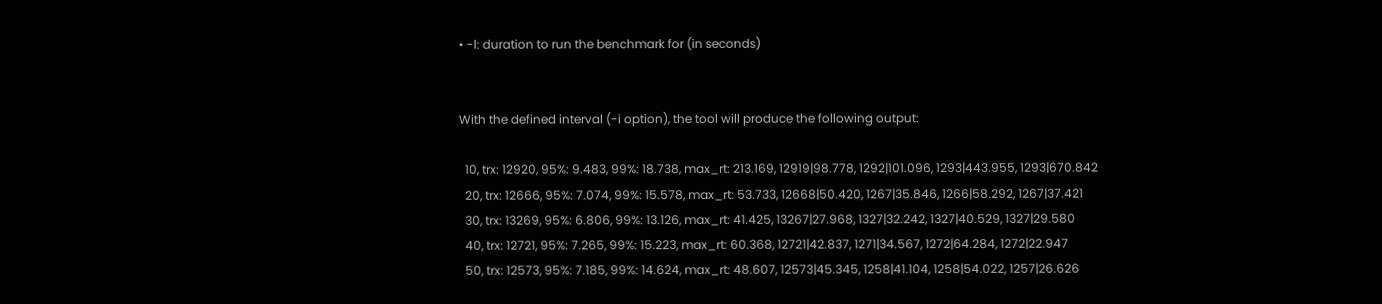• -l: duration to run the benchmark for (in seconds)


With the defined interval (-i option), the tool will produce the following output:

  10, trx: 12920, 95%: 9.483, 99%: 18.738, max_rt: 213.169, 12919|98.778, 1292|101.096, 1293|443.955, 1293|670.842
  20, trx: 12666, 95%: 7.074, 99%: 15.578, max_rt: 53.733, 12668|50.420, 1267|35.846, 1266|58.292, 1267|37.421
  30, trx: 13269, 95%: 6.806, 99%: 13.126, max_rt: 41.425, 13267|27.968, 1327|32.242, 1327|40.529, 1327|29.580
  40, trx: 12721, 95%: 7.265, 99%: 15.223, max_rt: 60.368, 12721|42.837, 1271|34.567, 1272|64.284, 1272|22.947
  50, trx: 12573, 95%: 7.185, 99%: 14.624, max_rt: 48.607, 12573|45.345, 1258|41.104, 1258|54.022, 1257|26.626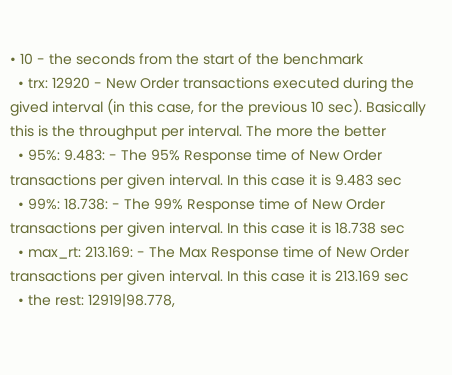• 10 - the seconds from the start of the benchmark
  • trx: 12920 - New Order transactions executed during the gived interval (in this case, for the previous 10 sec). Basically this is the throughput per interval. The more the better
  • 95%: 9.483: - The 95% Response time of New Order transactions per given interval. In this case it is 9.483 sec
  • 99%: 18.738: - The 99% Response time of New Order transactions per given interval. In this case it is 18.738 sec
  • max_rt: 213.169: - The Max Response time of New Order transactions per given interval. In this case it is 213.169 sec
  • the rest: 12919|98.778,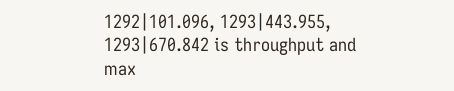1292|101.096, 1293|443.955, 1293|670.842 is throughput and max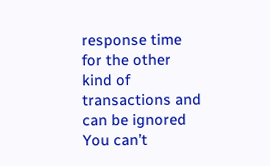response time for the other kind of transactions and can be ignored
You can’t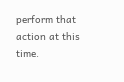perform that action at this time.